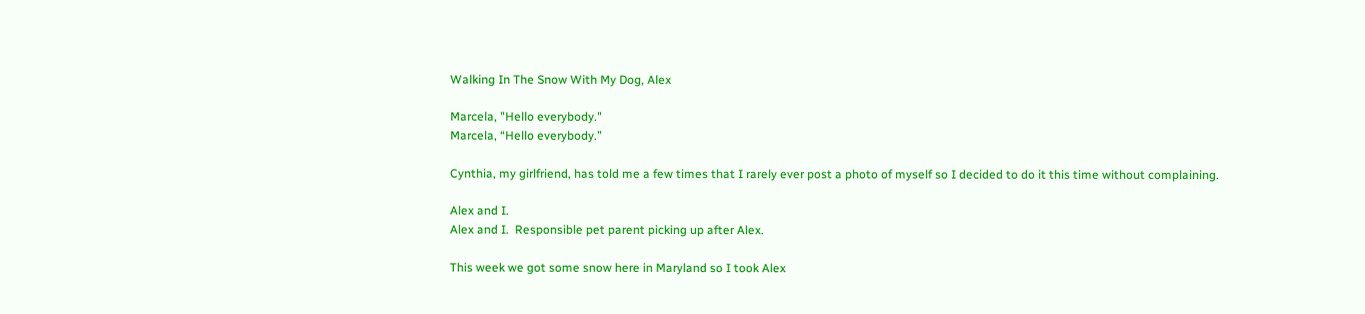Walking In The Snow With My Dog, Alex

Marcela, "Hello everybody."
Marcela, “Hello everybody.”

Cynthia, my girlfriend, has told me a few times that I rarely ever post a photo of myself so I decided to do it this time without complaining.

Alex and I.
Alex and I.  Responsible pet parent picking up after Alex.

This week we got some snow here in Maryland so I took Alex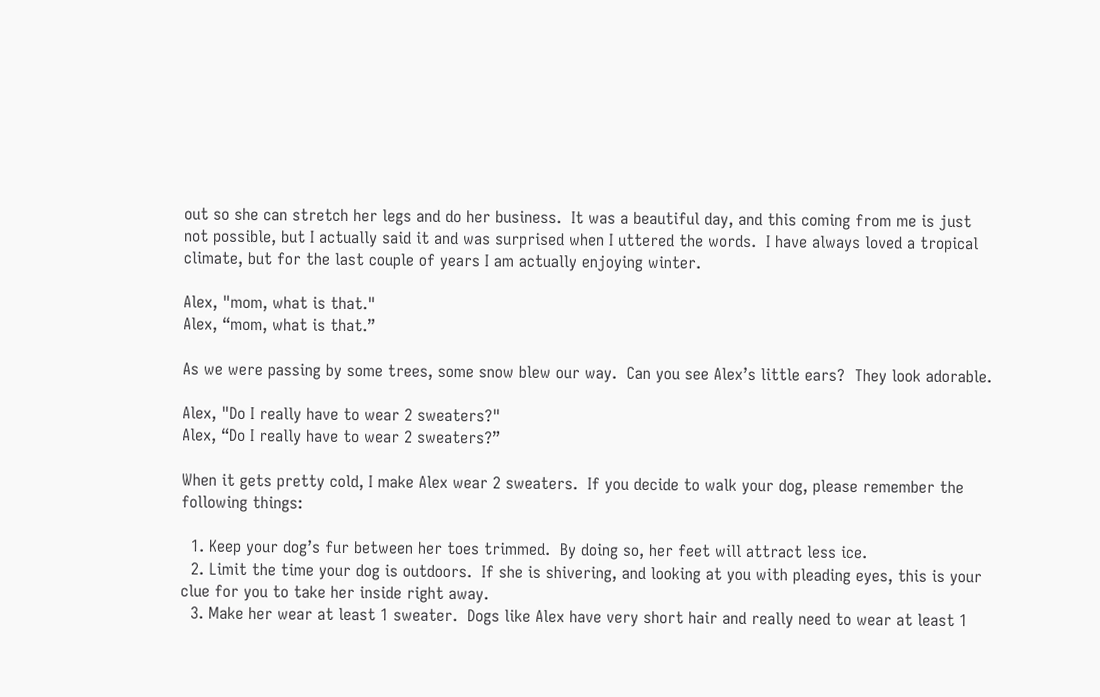out so she can stretch her legs and do her business.  It was a beautiful day, and this coming from me is just not possible, but I actually said it and was surprised when I uttered the words.  I have always loved a tropical climate, but for the last couple of years I am actually enjoying winter.

Alex, "mom, what is that."
Alex, “mom, what is that.”

As we were passing by some trees, some snow blew our way.  Can you see Alex’s little ears?  They look adorable.

Alex, "Do I really have to wear 2 sweaters?"
Alex, “Do I really have to wear 2 sweaters?”

When it gets pretty cold, I make Alex wear 2 sweaters.  If you decide to walk your dog, please remember the following things:

  1. Keep your dog’s fur between her toes trimmed.  By doing so, her feet will attract less ice.
  2. Limit the time your dog is outdoors.  If she is shivering, and looking at you with pleading eyes, this is your clue for you to take her inside right away.
  3. Make her wear at least 1 sweater.  Dogs like Alex have very short hair and really need to wear at least 1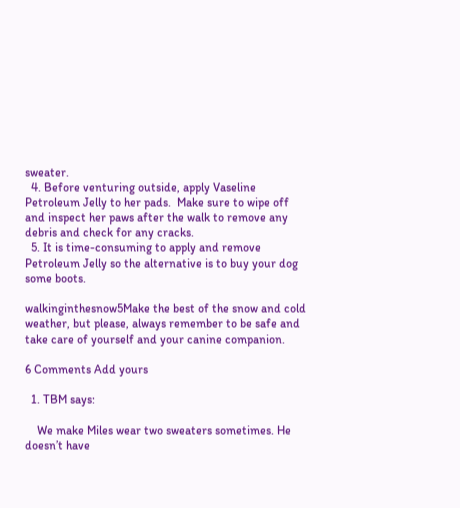sweater.
  4. Before venturing outside, apply Vaseline Petroleum Jelly to her pads.  Make sure to wipe off and inspect her paws after the walk to remove any debris and check for any cracks.
  5. It is time-consuming to apply and remove Petroleum Jelly so the alternative is to buy your dog some boots.

walkinginthesnow5Make the best of the snow and cold weather, but please, always remember to be safe and take care of yourself and your canine companion.

6 Comments Add yours

  1. TBM says:

    We make Miles wear two sweaters sometimes. He doesn’t have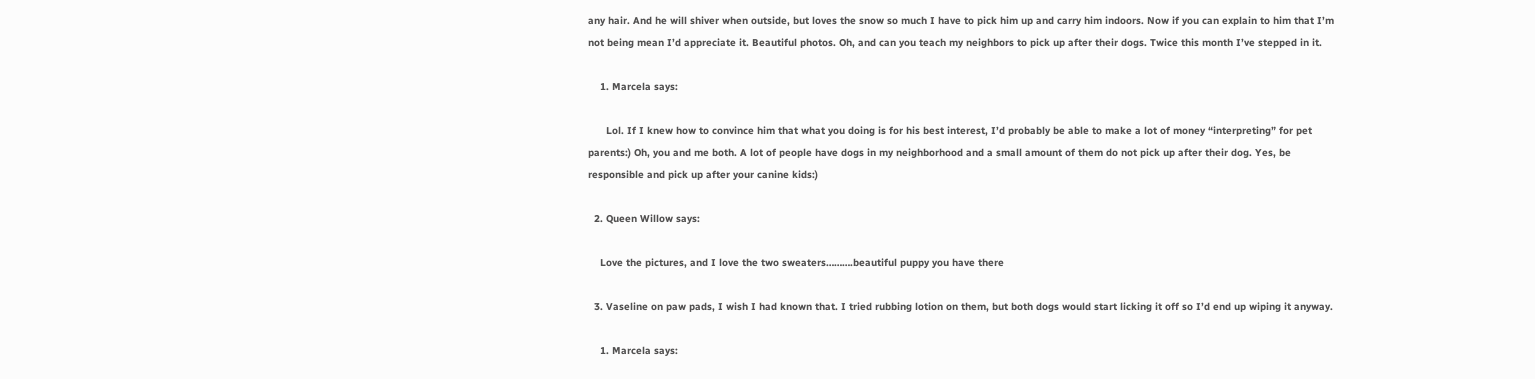any hair. And he will shiver when outside, but loves the snow so much I have to pick him up and carry him indoors. Now if you can explain to him that I’m not being mean I’d appreciate it. Beautiful photos. Oh, and can you teach my neighbors to pick up after their dogs. Twice this month I’ve stepped in it.

    1. Marcela says:

      Lol. If I knew how to convince him that what you doing is for his best interest, I’d probably be able to make a lot of money “interpreting” for pet parents:) Oh, you and me both. A lot of people have dogs in my neighborhood and a small amount of them do not pick up after their dog. Yes, be responsible and pick up after your canine kids:)

  2. Queen Willow says:

    Love the pictures, and I love the two sweaters……….beautiful puppy you have there

  3. Vaseline on paw pads, I wish I had known that. I tried rubbing lotion on them, but both dogs would start licking it off so I’d end up wiping it anyway.

    1. Marcela says: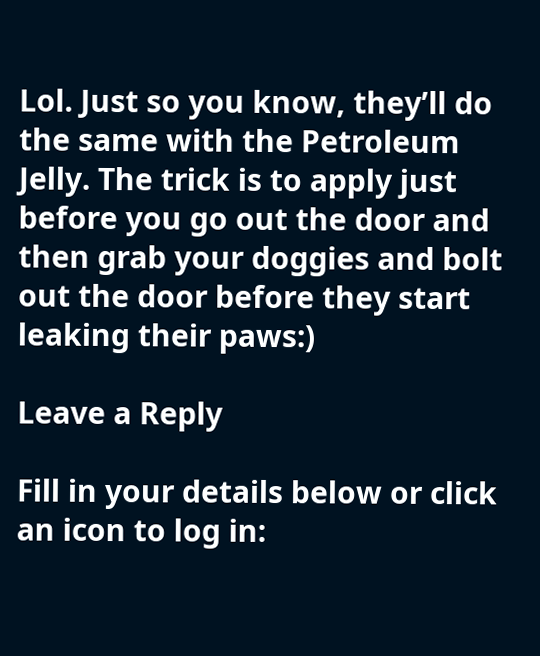Lol. Just so you know, they’ll do the same with the Petroleum Jelly. The trick is to apply just before you go out the door and then grab your doggies and bolt out the door before they start leaking their paws:)

Leave a Reply

Fill in your details below or click an icon to log in: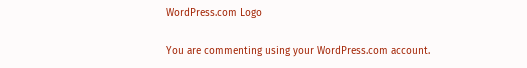WordPress.com Logo

You are commenting using your WordPress.com account.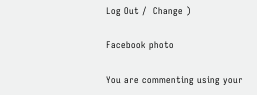Log Out /  Change )

Facebook photo

You are commenting using your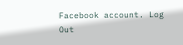Facebook account. Log Out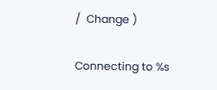/  Change )

Connecting to %s